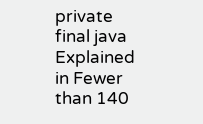private final java Explained in Fewer than 140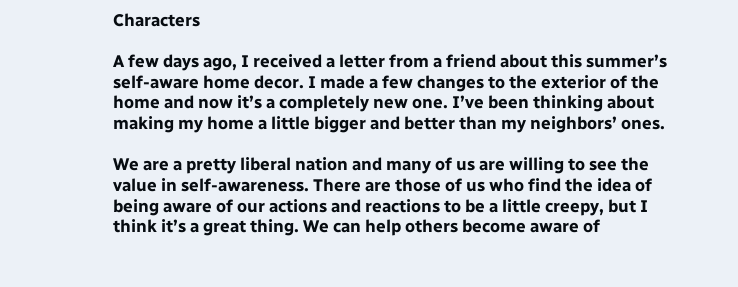Characters

A few days ago, I received a letter from a friend about this summer’s self-aware home decor. I made a few changes to the exterior of the home and now it’s a completely new one. I’ve been thinking about making my home a little bigger and better than my neighbors’ ones.

We are a pretty liberal nation and many of us are willing to see the value in self-awareness. There are those of us who find the idea of being aware of our actions and reactions to be a little creepy, but I think it’s a great thing. We can help others become aware of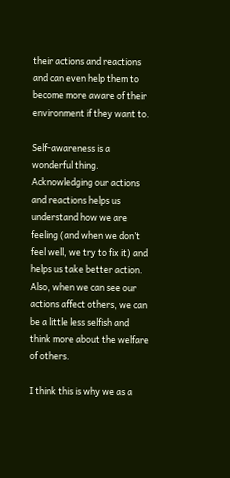their actions and reactions and can even help them to become more aware of their environment if they want to.

Self-awareness is a wonderful thing. Acknowledging our actions and reactions helps us understand how we are feeling (and when we don’t feel well, we try to fix it) and helps us take better action. Also, when we can see our actions affect others, we can be a little less selfish and think more about the welfare of others.

I think this is why we as a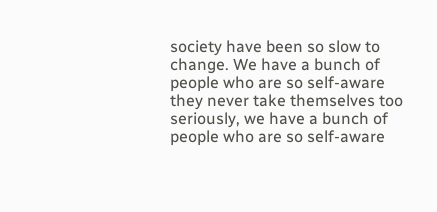society have been so slow to change. We have a bunch of people who are so self-aware they never take themselves too seriously, we have a bunch of people who are so self-aware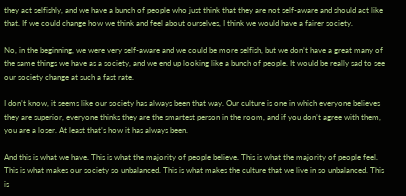they act selfishly, and we have a bunch of people who just think that they are not self-aware and should act like that. If we could change how we think and feel about ourselves, I think we would have a fairer society.

No, in the beginning, we were very self-aware and we could be more selfish, but we don’t have a great many of the same things we have as a society, and we end up looking like a bunch of people. It would be really sad to see our society change at such a fast rate.

I don’t know, it seems like our society has always been that way. Our culture is one in which everyone believes they are superior, everyone thinks they are the smartest person in the room, and if you don’t agree with them, you are a loser. At least that’s how it has always been.

And this is what we have. This is what the majority of people believe. This is what the majority of people feel. This is what makes our society so unbalanced. This is what makes the culture that we live in so unbalanced. This is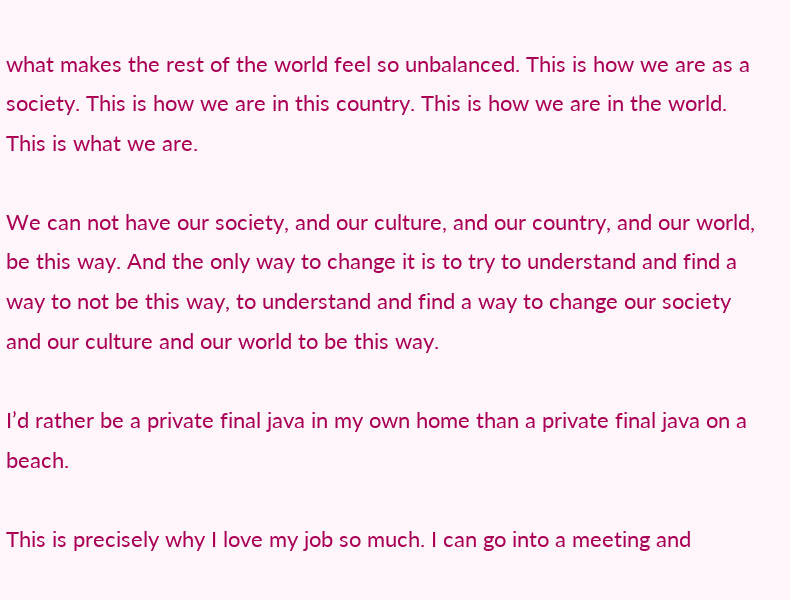what makes the rest of the world feel so unbalanced. This is how we are as a society. This is how we are in this country. This is how we are in the world. This is what we are.

We can not have our society, and our culture, and our country, and our world, be this way. And the only way to change it is to try to understand and find a way to not be this way, to understand and find a way to change our society and our culture and our world to be this way.

I’d rather be a private final java in my own home than a private final java on a beach.

This is precisely why I love my job so much. I can go into a meeting and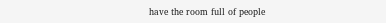have the room full of people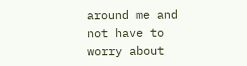around me and not have to worry about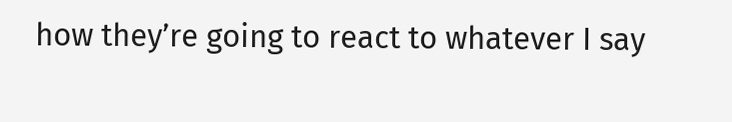how they’re going to react to whatever I say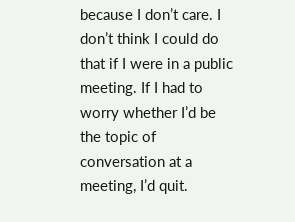because I don’t care. I don’t think I could do that if I were in a public meeting. If I had to worry whether I’d be the topic of conversation at a meeting, I’d quit.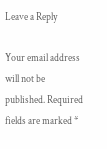Leave a Reply

Your email address will not be published. Required fields are marked *